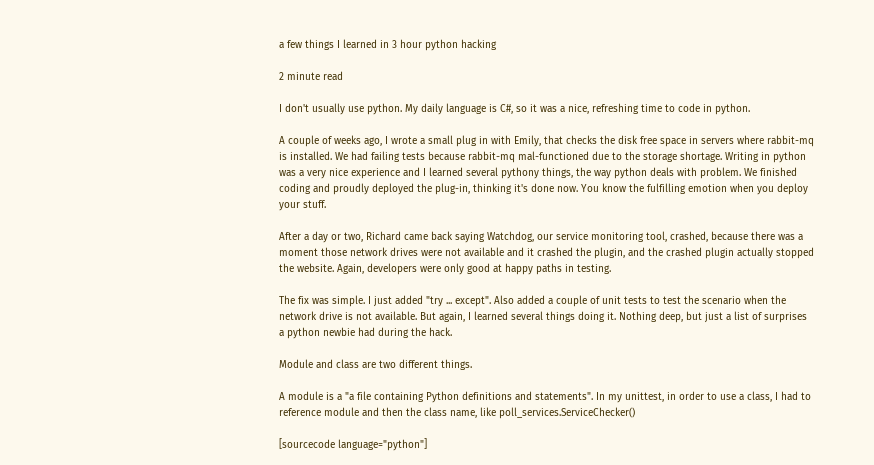a few things I learned in 3 hour python hacking

2 minute read

I don't usually use python. My daily language is C#, so it was a nice, refreshing time to code in python.

A couple of weeks ago, I wrote a small plug in with Emily, that checks the disk free space in servers where rabbit-mq is installed. We had failing tests because rabbit-mq mal-functioned due to the storage shortage. Writing in python was a very nice experience and I learned several pythony things, the way python deals with problem. We finished coding and proudly deployed the plug-in, thinking it's done now. You know the fulfilling emotion when you deploy your stuff.

After a day or two, Richard came back saying Watchdog, our service monitoring tool, crashed, because there was a moment those network drives were not available and it crashed the plugin, and the crashed plugin actually stopped the website. Again, developers were only good at happy paths in testing.

The fix was simple. I just added "try ... except". Also added a couple of unit tests to test the scenario when the network drive is not available. But again, I learned several things doing it. Nothing deep, but just a list of surprises a python newbie had during the hack.

Module and class are two different things.

A module is a "a file containing Python definitions and statements". In my unittest, in order to use a class, I had to reference module and then the class name, like poll_services.ServiceChecker()

[sourcecode language="python"]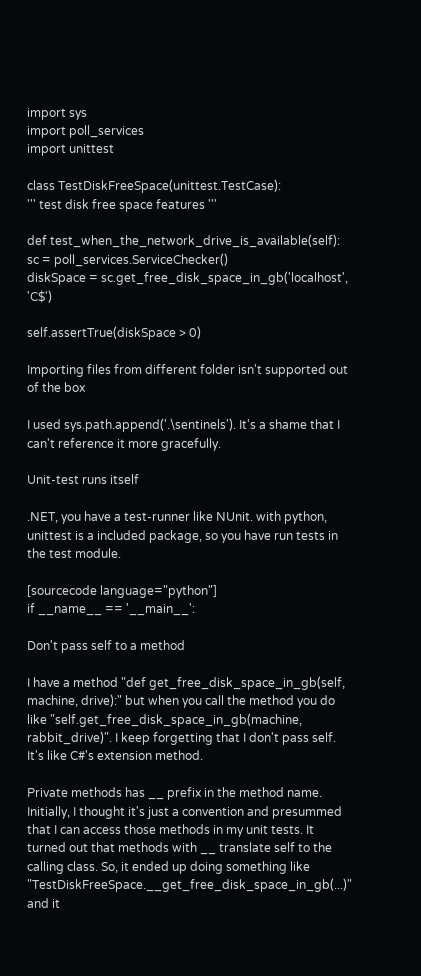import sys
import poll_services
import unittest

class TestDiskFreeSpace(unittest.TestCase):
''' test disk free space features '''

def test_when_the_network_drive_is_available(self):
sc = poll_services.ServiceChecker()
diskSpace = sc.get_free_disk_space_in_gb('localhost', 'C$')

self.assertTrue(diskSpace > 0)

Importing files from different folder isn't supported out of the box

I used sys.path.append('.\sentinels'). It's a shame that I can't reference it more gracefully.

Unit-test runs itself

.NET, you have a test-runner like NUnit. with python, unittest is a included package, so you have run tests in the test module.

[sourcecode language="python"]
if __name__ == '__main__':

Don't pass self to a method

I have a method "def get_free_disk_space_in_gb(self, machine, drive):" but when you call the method you do like "self.get_free_disk_space_in_gb(machine, rabbit_drive)". I keep forgetting that I don't pass self. It's like C#'s extension method.

Private methods has __ prefix in the method name. Initially, I thought it's just a convention and presummed that I can access those methods in my unit tests. It turned out that methods with __ translate self to the calling class. So, it ended up doing something like "TestDiskFreeSpace.__get_free_disk_space_in_gb(...)" and it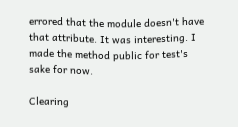errored that the module doesn't have that attribute. It was interesting. I made the method public for test's sake for now.

Clearing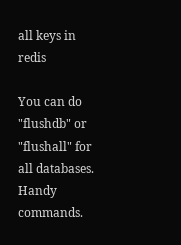all keys in redis

You can do "flushdb" or "flushall" for all databases. Handy commands.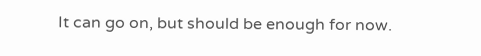It can go on, but should be enough for now.